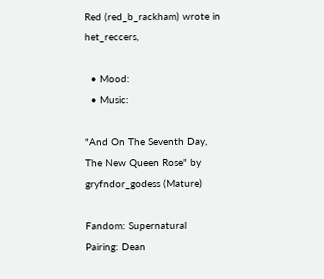Red (red_b_rackham) wrote in het_reccers,

  • Mood:
  • Music:

"And On The Seventh Day, The New Queen Rose" by gryfndor_godess (Mature)

Fandom: Supernatural
Pairing: Dean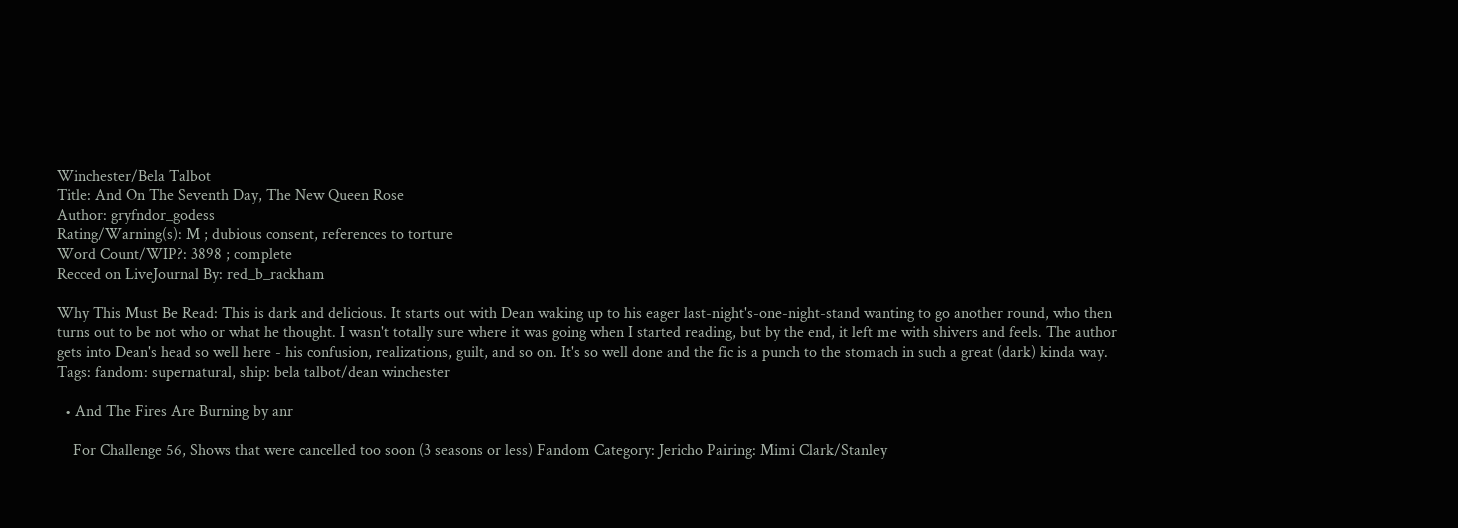Winchester/Bela Talbot
Title: And On The Seventh Day, The New Queen Rose
Author: gryfndor_godess
Rating/Warning(s): M ; dubious consent, references to torture
Word Count/WIP?: 3898 ; complete
Recced on LiveJournal By: red_b_rackham

Why This Must Be Read: This is dark and delicious. It starts out with Dean waking up to his eager last-night's-one-night-stand wanting to go another round, who then turns out to be not who or what he thought. I wasn't totally sure where it was going when I started reading, but by the end, it left me with shivers and feels. The author gets into Dean's head so well here - his confusion, realizations, guilt, and so on. It's so well done and the fic is a punch to the stomach in such a great (dark) kinda way.
Tags: fandom: supernatural, ship: bela talbot/dean winchester

  • And The Fires Are Burning by anr

    For Challenge 56, Shows that were cancelled too soon (3 seasons or less) Fandom Category: Jericho Pairing: Mimi Clark/Stanley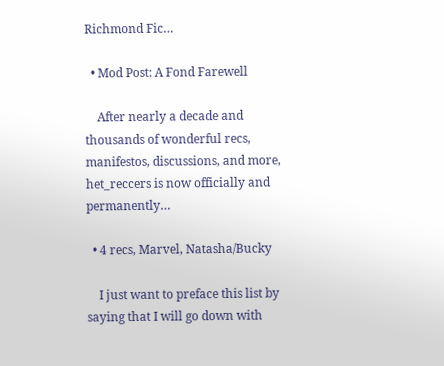Richmond Fic…

  • Mod Post: A Fond Farewell

    After nearly a decade and thousands of wonderful recs, manifestos, discussions, and more, het_reccers is now officially and permanently…

  • 4 recs, Marvel, Natasha/Bucky

    I just want to preface this list by saying that I will go down with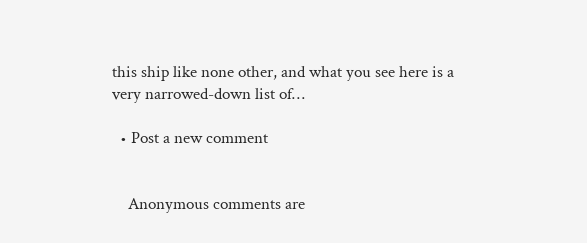this ship like none other, and what you see here is a very narrowed-down list of…

  • Post a new comment


    Anonymous comments are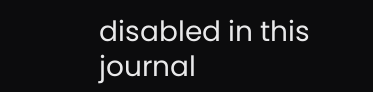disabled in this journal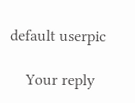default userpic

    Your reply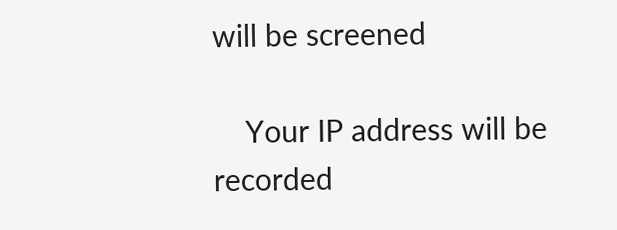will be screened

    Your IP address will be recorded